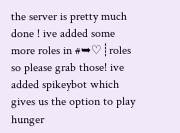the server is pretty much done ! ive added some more roles in #➥♡┊roles so please grab those! ive added spikeybot which gives us the option to play hunger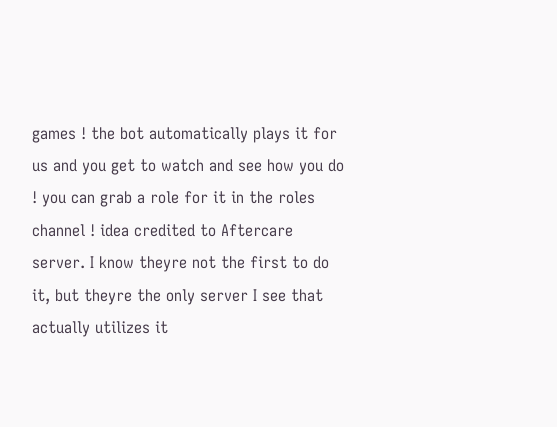games ! the bot automatically plays it for us and you get to watch and see how you do ! you can grab a role for it in the roles channel ! idea credited to Aftercare server. I know theyre not the first to do it, but theyre the only server I see that actually utilizes it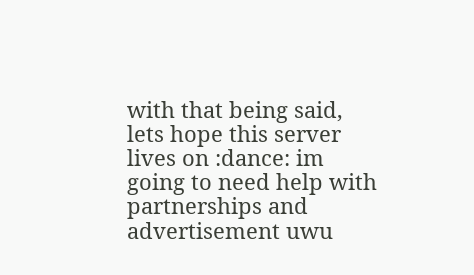with that being said, lets hope this server lives on :dance: im going to need help with partnerships and advertisement uwu